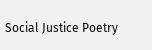Social Justice Poetry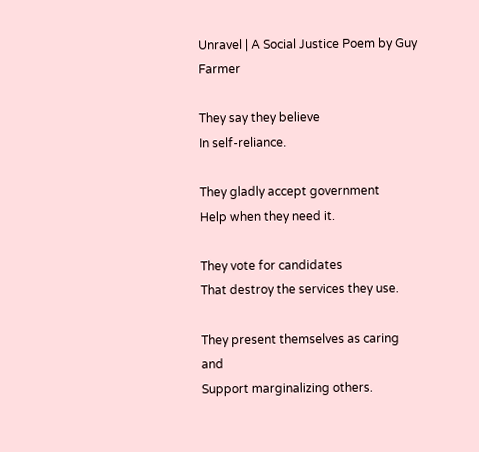Unravel | A Social Justice Poem by Guy Farmer

They say they believe
In self-reliance.

They gladly accept government
Help when they need it.

They vote for candidates
That destroy the services they use.

They present themselves as caring and
Support marginalizing others.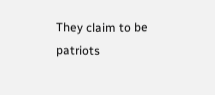They claim to be patriots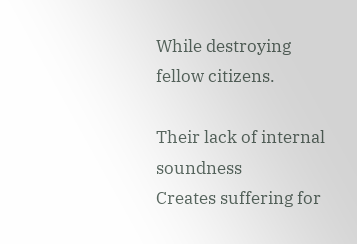While destroying fellow citizens.

Their lack of internal soundness
Creates suffering for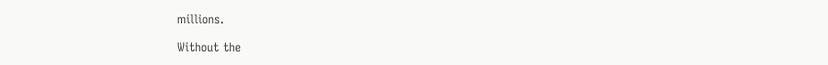millions.

Without the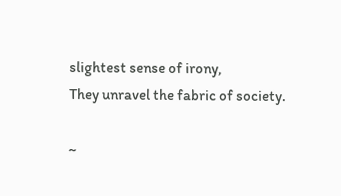slightest sense of irony,
They unravel the fabric of society.

~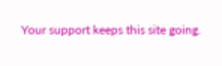Your support keeps this site going.